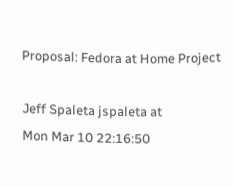Proposal: Fedora at Home Project

Jeff Spaleta jspaleta at
Mon Mar 10 22:16:50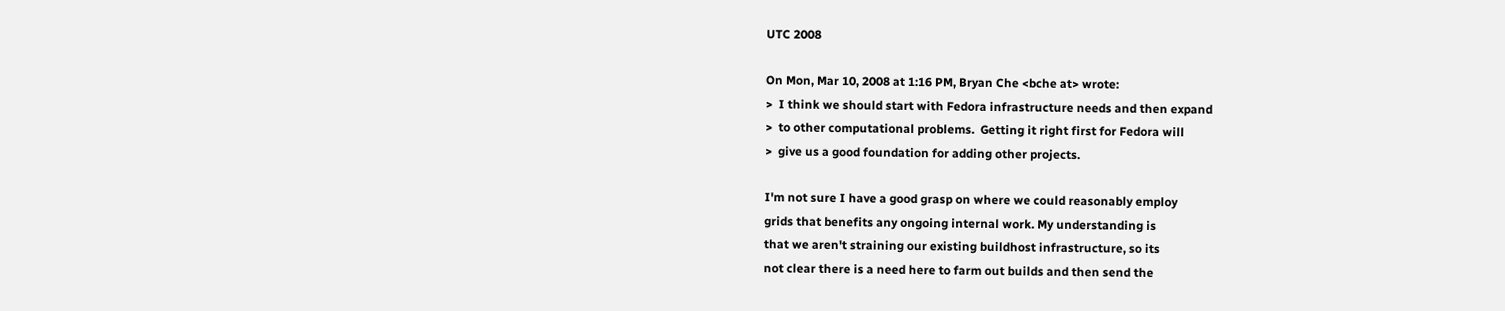UTC 2008

On Mon, Mar 10, 2008 at 1:16 PM, Bryan Che <bche at> wrote:
>  I think we should start with Fedora infrastructure needs and then expand
>  to other computational problems.  Getting it right first for Fedora will
>  give us a good foundation for adding other projects.

I'm not sure I have a good grasp on where we could reasonably employ
grids that benefits any ongoing internal work. My understanding is
that we aren't straining our existing buildhost infrastructure, so its
not clear there is a need here to farm out builds and then send the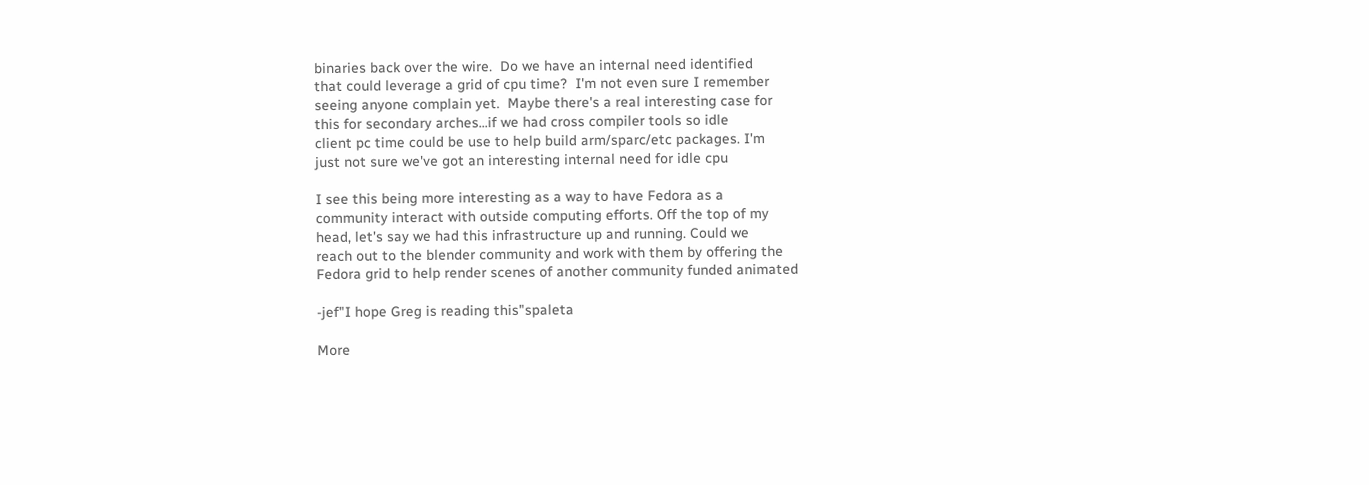binaries back over the wire.  Do we have an internal need identified
that could leverage a grid of cpu time?  I'm not even sure I remember
seeing anyone complain yet.  Maybe there's a real interesting case for
this for secondary arches...if we had cross compiler tools so idle
client pc time could be use to help build arm/sparc/etc packages. I'm
just not sure we've got an interesting internal need for idle cpu

I see this being more interesting as a way to have Fedora as a
community interact with outside computing efforts. Off the top of my
head, let's say we had this infrastructure up and running. Could we
reach out to the blender community and work with them by offering the
Fedora grid to help render scenes of another community funded animated

-jef"I hope Greg is reading this"spaleta

More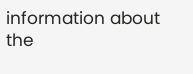information about the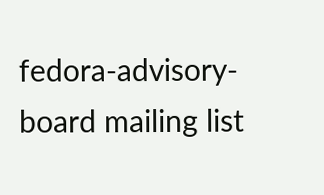fedora-advisory-board mailing list